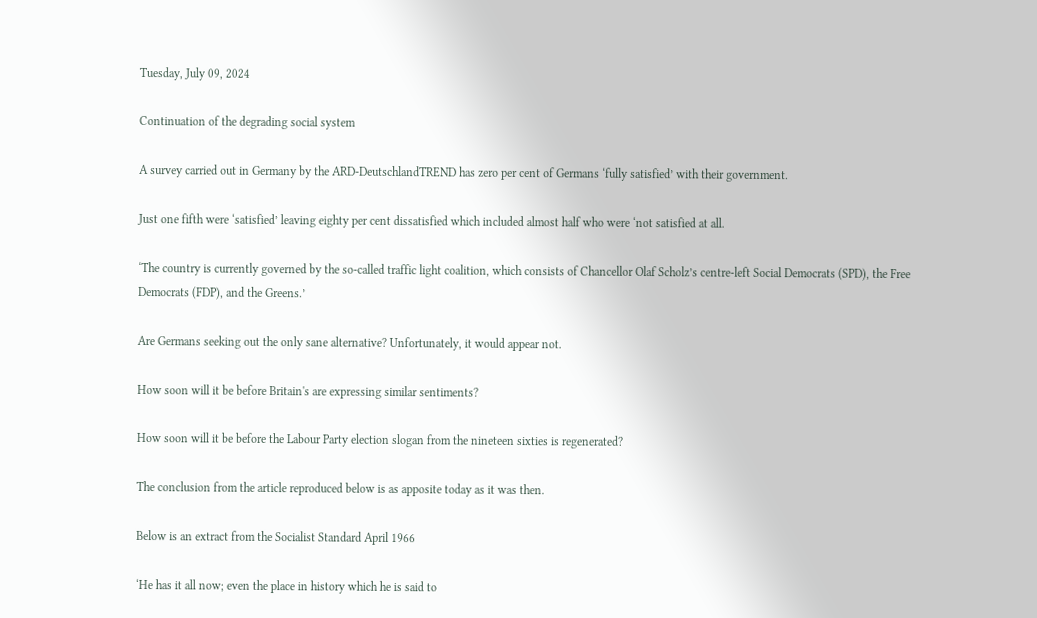Tuesday, July 09, 2024

Continuation of the degrading social system

A survey carried out in Germany by the ARD-DeutschlandTREND has zero per cent of Germans ‘fully satisfied’ with their government.

Just one fifth were ‘satisfied’ leaving eighty per cent dissatisfied which included almost half who were ‘not satisfied at all.

‘The country is currently governed by the so-called traffic light coalition, which consists of Chancellor Olaf Scholz’s centre-left Social Democrats (SPD), the Free Democrats (FDP), and the Greens.’

Are Germans seeking out the only sane alternative? Unfortunately, it would appear not.

How soon will it be before Britain's are expressing similar sentiments?

How soon will it be before the Labour Party election slogan from the nineteen sixties is regenerated?

The conclusion from the article reproduced below is as apposite today as it was then.

Below is an extract from the Socialist Standard April 1966

‘He has it all now; even the place in history which he is said to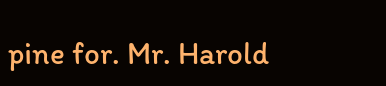pine for. Mr. Harold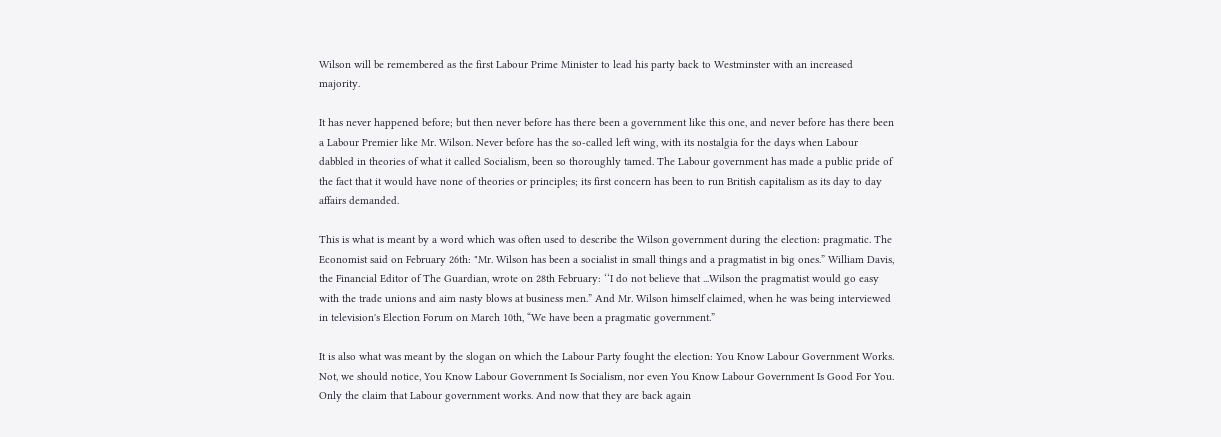Wilson will be remembered as the first Labour Prime Minister to lead his party back to Westminster with an increased majority.

It has never happened before; but then never before has there been a government like this one, and never before has there been a Labour Premier like Mr. Wilson. Never before has the so-called left wing, with its nostalgia for the days when Labour dabbled in theories of what it called Socialism, been so thoroughly tamed. The Labour government has made a public pride of the fact that it would have none of theories or principles; its first concern has been to run British capitalism as its day to day affairs demanded.

This is what is meant by a word which was often used to describe the Wilson government during the election: pragmatic. The Economist said on February 26th: "Mr. Wilson has been a socialist in small things and a pragmatist in big ones.” William Davis, the Financial Editor of The Guardian, wrote on 28th February: ‘‘I do not believe that ...Wilson the pragmatist would go easy with the trade unions and aim nasty blows at business men.” And Mr. Wilson himself claimed, when he was being interviewed in television's Election Forum on March 10th, “We have been a pragmatic government.”

It is also what was meant by the slogan on which the Labour Party fought the election: You Know Labour Government Works. Not, we should notice, You Know Labour Government Is Socialism, nor even You Know Labour Government Is Good For You. Only the claim that Labour government works. And now that they are back again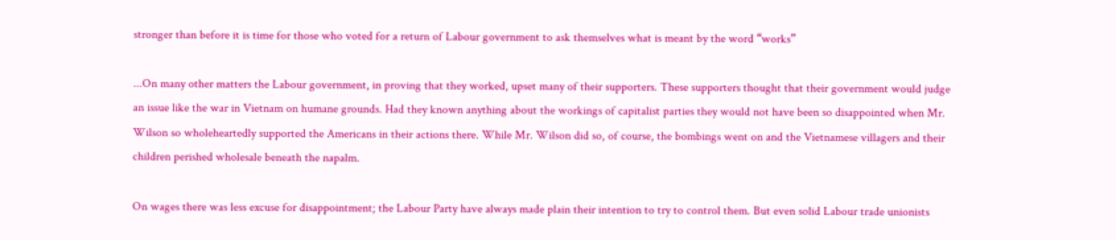stronger than before it is time for those who voted for a return of Labour government to ask themselves what is meant by the word “works”

...On many other matters the Labour government, in proving that they worked, upset many of their supporters. These supporters thought that their government would judge an issue like the war in Vietnam on humane grounds. Had they known anything about the workings of capitalist parties they would not have been so disappointed when Mr. Wilson so wholeheartedly supported the Americans in their actions there. While Mr. Wilson did so, of course, the bombings went on and the Vietnamese villagers and their children perished wholesale beneath the napalm.

On wages there was less excuse for disappointment; the Labour Party have always made plain their intention to try to control them. But even solid Labour trade unionists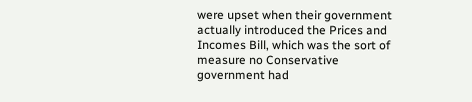were upset when their government actually introduced the Prices and Incomes Bill, which was the sort of measure no Conservative government had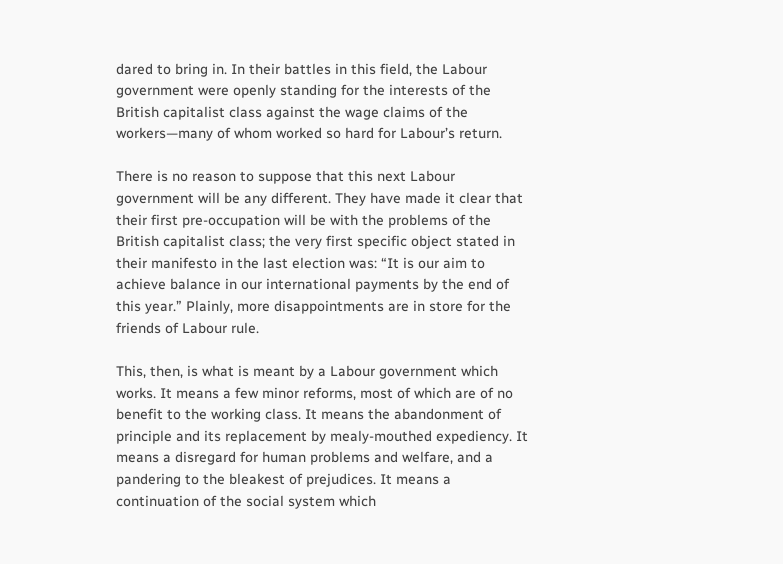dared to bring in. In their battles in this field, the Labour government were openly standing for the interests of the British capitalist class against the wage claims of the workers—many of whom worked so hard for Labour’s return.

There is no reason to suppose that this next Labour government will be any different. They have made it clear that their first pre-occupation will be with the problems of the British capitalist class; the very first specific object stated in their manifesto in the last election was: “It is our aim to achieve balance in our international payments by the end of this year.” Plainly, more disappointments are in store for the friends of Labour rule.

This, then, is what is meant by a Labour government which works. It means a few minor reforms, most of which are of no benefit to the working class. It means the abandonment of principle and its replacement by mealy-mouthed expediency. It means a disregard for human problems and welfare, and a pandering to the bleakest of prejudices. It means a continuation of the social system which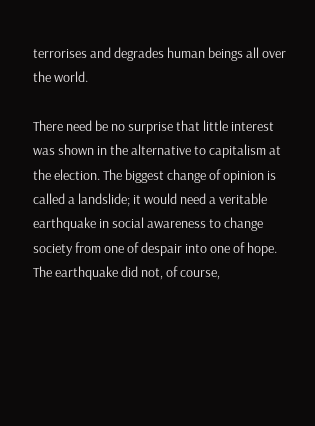terrorises and degrades human beings all over the world.

There need be no surprise that little interest was shown in the alternative to capitalism at the election. The biggest change of opinion is called a landslide; it would need a veritable earthquake in social awareness to change society from one of despair into one of hope. The earthquake did not, of course,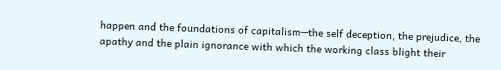happen and the foundations of capitalism—the self deception, the prejudice, the apathy and the plain ignorance with which the working class blight their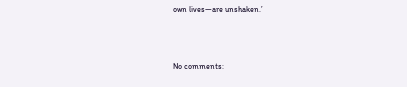own lives—are unshaken.’



No comments: